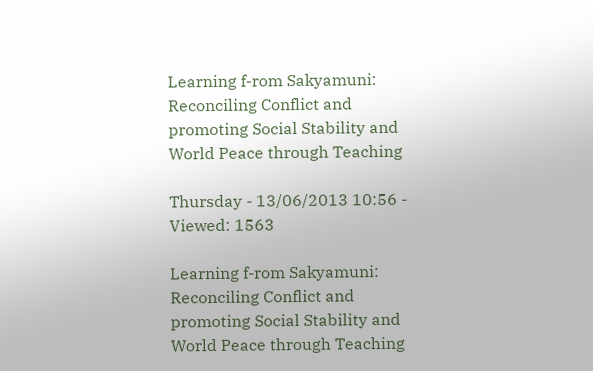Learning f-rom Sakyamuni: Reconciling Conflict and promoting Social Stability and World Peace through Teaching

Thursday - 13/06/2013 10:56 - Viewed: 1563

Learning f-rom Sakyamuni: Reconciling Conflict and promoting Social Stability and World Peace through Teaching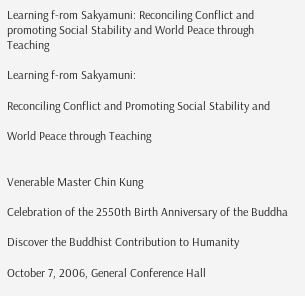Learning f-rom Sakyamuni: Reconciling Conflict and promoting Social Stability and World Peace through Teaching

Learning f-rom Sakyamuni:

Reconciling Conflict and Promoting Social Stability and

World Peace through Teaching


Venerable Master Chin Kung

Celebration of the 2550th Birth Anniversary of the Buddha

Discover the Buddhist Contribution to Humanity

October 7, 2006, General Conference Hall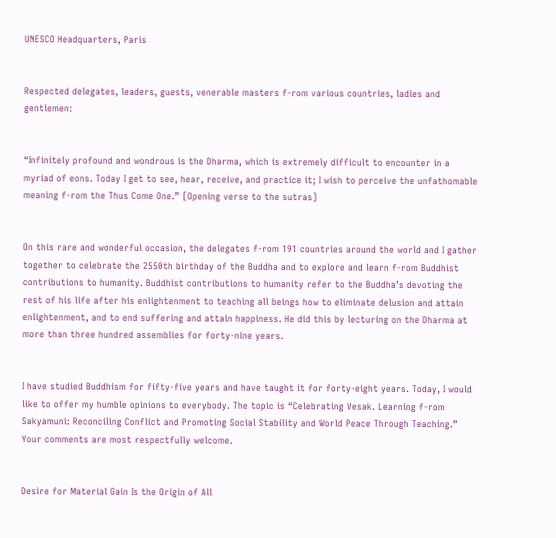UNESCO Headquarters, Paris


Respected delegates, leaders, guests, venerable masters f-rom various countries, ladies and gentlemen:


“Infinitely profound and wondrous is the Dharma, which is extremely difficult to encounter in a myriad of eons. Today I get to see, hear, receive, and practice it; I wish to perceive the unfathomable meaning f-rom the Thus Come One.” [Opening verse to the sutras]


On this rare and wonderful occasion, the delegates f-rom 191 countries around the world and I gather together to celebrate the 2550th birthday of the Buddha and to explore and learn f-rom Buddhist contributions to humanity. Buddhist contributions to humanity refer to the Buddha’s devoting the rest of his life after his enlightenment to teaching all beings how to eliminate delusion and attain enlightenment, and to end suffering and attain happiness. He did this by lecturing on the Dharma at more than three hundred assemblies for forty-nine years.


I have studied Buddhism for fifty-five years and have taught it for forty-eight years. Today, I would like to offer my humble opinions to everybody. The topic is “Celebrating Vesak. Learning f-rom Sakyamuni: Reconciling Conflict and Promoting Social Stability and World Peace Through Teaching.” Your comments are most respectfully welcome.


Desire for Material Gain Is the Origin of All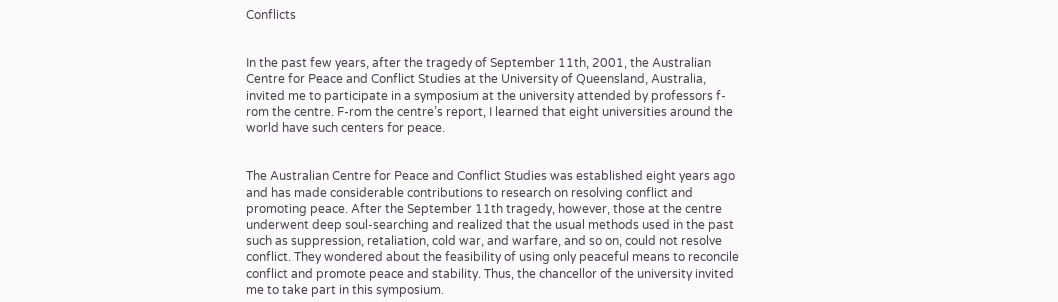Conflicts


In the past few years, after the tragedy of September 11th, 2001, the Australian Centre for Peace and Conflict Studies at the University of Queensland, Australia, invited me to participate in a symposium at the university attended by professors f-rom the centre. F-rom the centre’s report, I learned that eight universities around the world have such centers for peace.


The Australian Centre for Peace and Conflict Studies was established eight years ago and has made considerable contributions to research on resolving conflict and promoting peace. After the September 11th tragedy, however, those at the centre underwent deep soul-searching and realized that the usual methods used in the past such as suppression, retaliation, cold war, and warfare, and so on, could not resolve conflict. They wondered about the feasibility of using only peaceful means to reconcile conflict and promote peace and stability. Thus, the chancellor of the university invited me to take part in this symposium.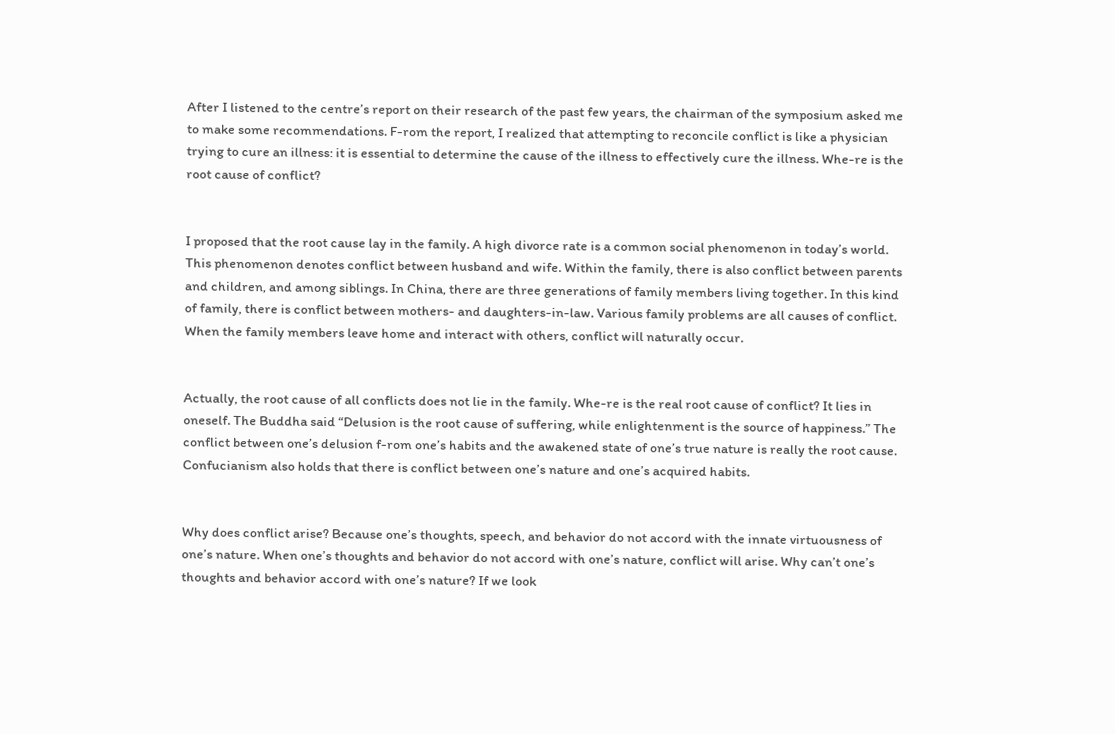After I listened to the centre’s report on their research of the past few years, the chairman of the symposium asked me to make some recommendations. F-rom the report, I realized that attempting to reconcile conflict is like a physician trying to cure an illness: it is essential to determine the cause of the illness to effectively cure the illness. Whe-re is the root cause of conflict?


I proposed that the root cause lay in the family. A high divorce rate is a common social phenomenon in today’s world. This phenomenon denotes conflict between husband and wife. Within the family, there is also conflict between parents and children, and among siblings. In China, there are three generations of family members living together. In this kind of family, there is conflict between mothers- and daughters-in-law. Various family problems are all causes of conflict. When the family members leave home and interact with others, conflict will naturally occur.


Actually, the root cause of all conflicts does not lie in the family. Whe-re is the real root cause of conflict? It lies in oneself. The Buddha said “Delusion is the root cause of suffering, while enlightenment is the source of happiness.” The conflict between one’s delusion f-rom one’s habits and the awakened state of one’s true nature is really the root cause. Confucianism also holds that there is conflict between one’s nature and one’s acquired habits.


Why does conflict arise? Because one’s thoughts, speech, and behavior do not accord with the innate virtuousness of one’s nature. When one’s thoughts and behavior do not accord with one’s nature, conflict will arise. Why can’t one’s thoughts and behavior accord with one’s nature? If we look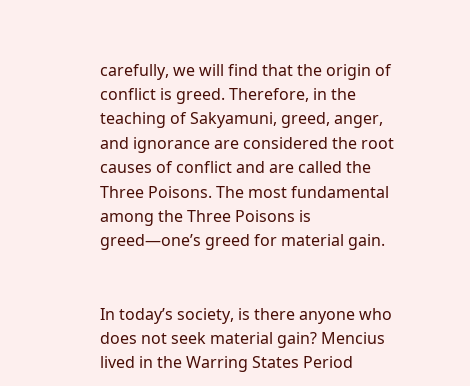carefully, we will find that the origin of conflict is greed. Therefore, in the teaching of Sakyamuni, greed, anger, and ignorance are considered the root causes of conflict and are called the Three Poisons. The most fundamental among the Three Poisons is greed—one’s greed for material gain.


In today’s society, is there anyone who does not seek material gain? Mencius lived in the Warring States Period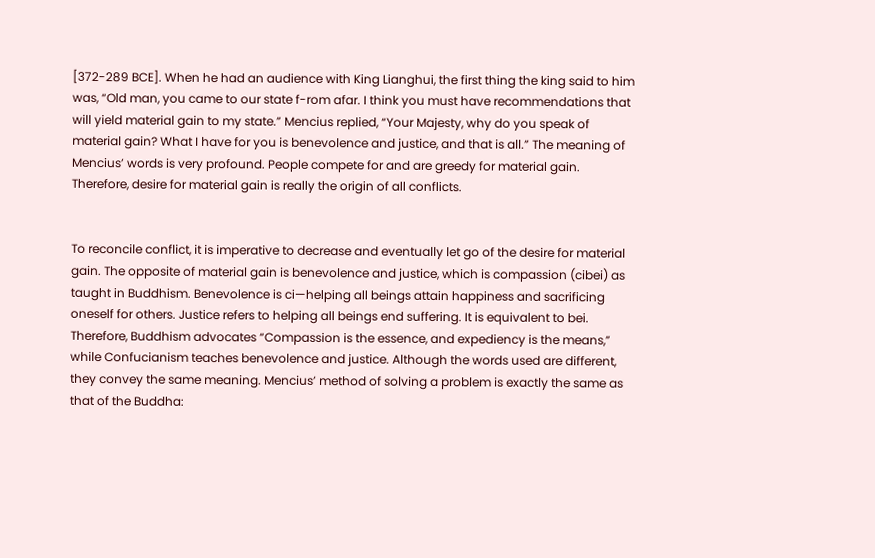[372-289 BCE]. When he had an audience with King Lianghui, the first thing the king said to him was, “Old man, you came to our state f-rom afar. I think you must have recommendations that will yield material gain to my state.” Mencius replied, “Your Majesty, why do you speak of material gain? What I have for you is benevolence and justice, and that is all.” The meaning of Mencius’ words is very profound. People compete for and are greedy for material gain. Therefore, desire for material gain is really the origin of all conflicts.


To reconcile conflict, it is imperative to decrease and eventually let go of the desire for material gain. The opposite of material gain is benevolence and justice, which is compassion (cibei) as taught in Buddhism. Benevolence is ci—helping all beings attain happiness and sacrificing oneself for others. Justice refers to helping all beings end suffering. It is equivalent to bei. Therefore, Buddhism advocates “Compassion is the essence, and expediency is the means,” while Confucianism teaches benevolence and justice. Although the words used are different, they convey the same meaning. Mencius’ method of solving a problem is exactly the same as that of the Buddha: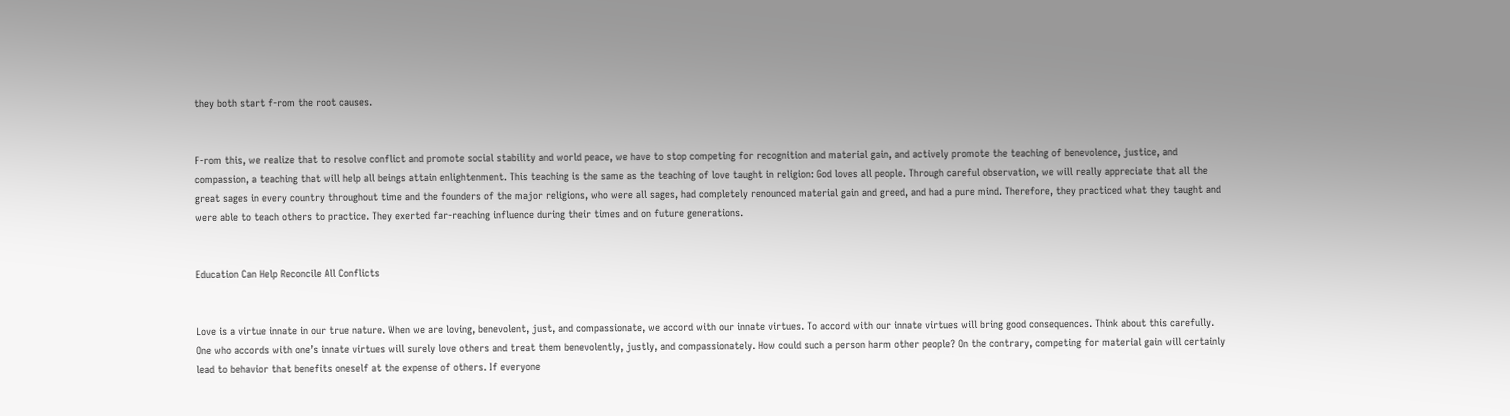they both start f-rom the root causes.


F-rom this, we realize that to resolve conflict and promote social stability and world peace, we have to stop competing for recognition and material gain, and actively promote the teaching of benevolence, justice, and compassion, a teaching that will help all beings attain enlightenment. This teaching is the same as the teaching of love taught in religion: God loves all people. Through careful observation, we will really appreciate that all the great sages in every country throughout time and the founders of the major religions, who were all sages, had completely renounced material gain and greed, and had a pure mind. Therefore, they practiced what they taught and were able to teach others to practice. They exerted far-reaching influence during their times and on future generations.


Education Can Help Reconcile All Conflicts


Love is a virtue innate in our true nature. When we are loving, benevolent, just, and compassionate, we accord with our innate virtues. To accord with our innate virtues will bring good consequences. Think about this carefully. One who accords with one’s innate virtues will surely love others and treat them benevolently, justly, and compassionately. How could such a person harm other people? On the contrary, competing for material gain will certainly lead to behavior that benefits oneself at the expense of others. If everyone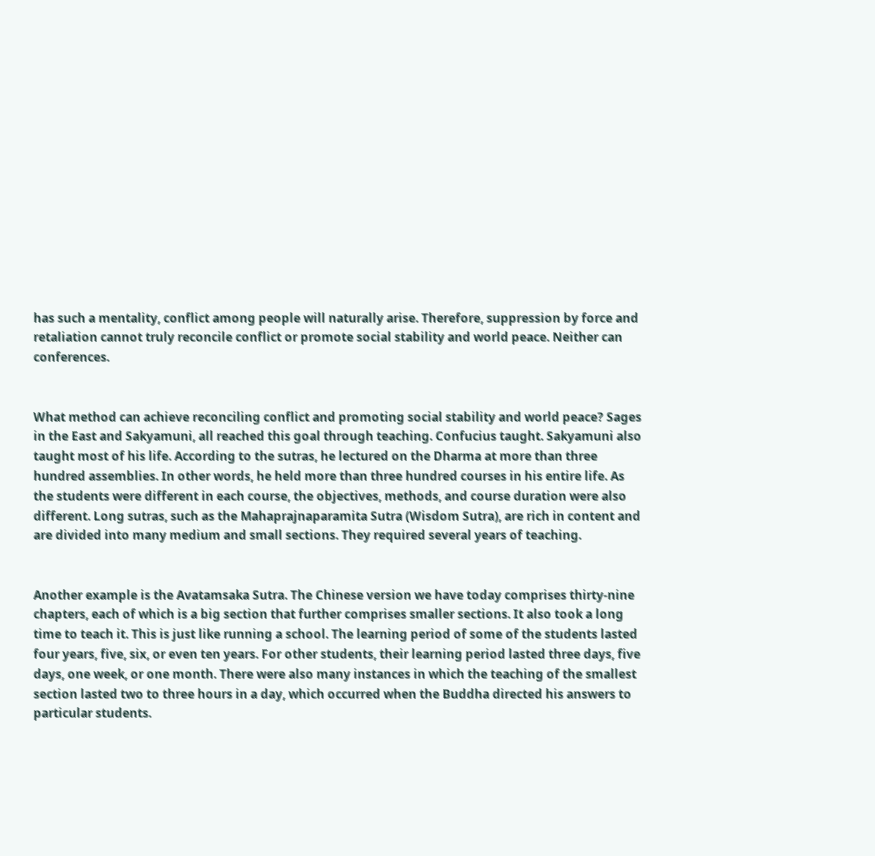has such a mentality, conflict among people will naturally arise. Therefore, suppression by force and retaliation cannot truly reconcile conflict or promote social stability and world peace. Neither can conferences.


What method can achieve reconciling conflict and promoting social stability and world peace? Sages in the East and Sakyamuni, all reached this goal through teaching. Confucius taught. Sakyamuni also taught most of his life. According to the sutras, he lectured on the Dharma at more than three hundred assemblies. In other words, he held more than three hundred courses in his entire life. As the students were different in each course, the objectives, methods, and course duration were also different. Long sutras, such as the Mahaprajnaparamita Sutra (Wisdom Sutra), are rich in content and are divided into many medium and small sections. They required several years of teaching.


Another example is the Avatamsaka Sutra. The Chinese version we have today comprises thirty-nine chapters, each of which is a big section that further comprises smaller sections. It also took a long time to teach it. This is just like running a school. The learning period of some of the students lasted four years, five, six, or even ten years. For other students, their learning period lasted three days, five days, one week, or one month. There were also many instances in which the teaching of the smallest section lasted two to three hours in a day, which occurred when the Buddha directed his answers to particular students.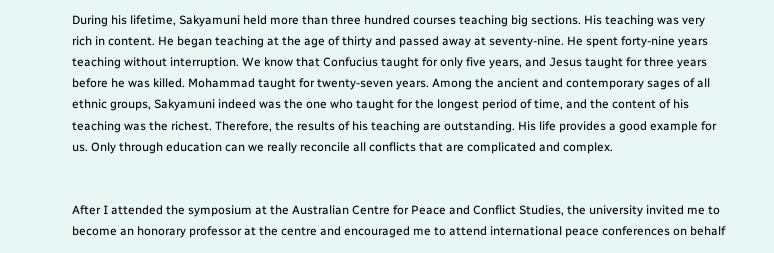During his lifetime, Sakyamuni held more than three hundred courses teaching big sections. His teaching was very rich in content. He began teaching at the age of thirty and passed away at seventy-nine. He spent forty-nine years teaching without interruption. We know that Confucius taught for only five years, and Jesus taught for three years before he was killed. Mohammad taught for twenty-seven years. Among the ancient and contemporary sages of all ethnic groups, Sakyamuni indeed was the one who taught for the longest period of time, and the content of his teaching was the richest. Therefore, the results of his teaching are outstanding. His life provides a good example for us. Only through education can we really reconcile all conflicts that are complicated and complex.


After I attended the symposium at the Australian Centre for Peace and Conflict Studies, the university invited me to become an honorary professor at the centre and encouraged me to attend international peace conferences on behalf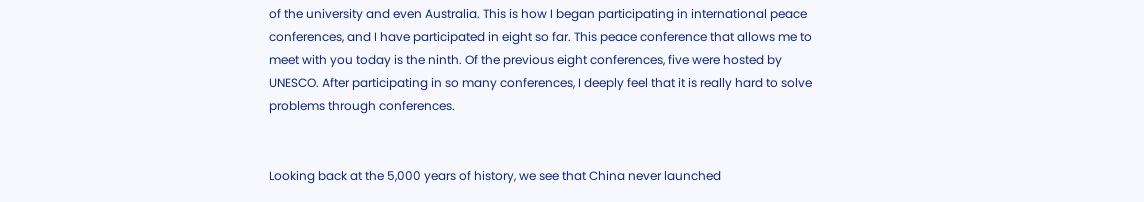of the university and even Australia. This is how I began participating in international peace conferences, and I have participated in eight so far. This peace conference that allows me to meet with you today is the ninth. Of the previous eight conferences, five were hosted by UNESCO. After participating in so many conferences, I deeply feel that it is really hard to solve problems through conferences.


Looking back at the 5,000 years of history, we see that China never launched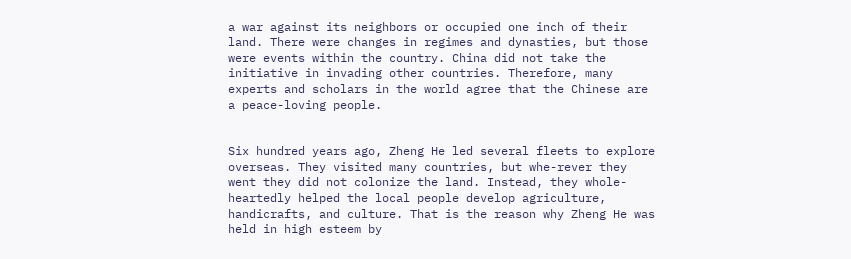a war against its neighbors or occupied one inch of their land. There were changes in regimes and dynasties, but those were events within the country. China did not take the initiative in invading other countries. Therefore, many experts and scholars in the world agree that the Chinese are a peace-loving people.


Six hundred years ago, Zheng He led several fleets to explore overseas. They visited many countries, but whe-rever they went they did not colonize the land. Instead, they whole-heartedly helped the local people develop agriculture, handicrafts, and culture. That is the reason why Zheng He was held in high esteem by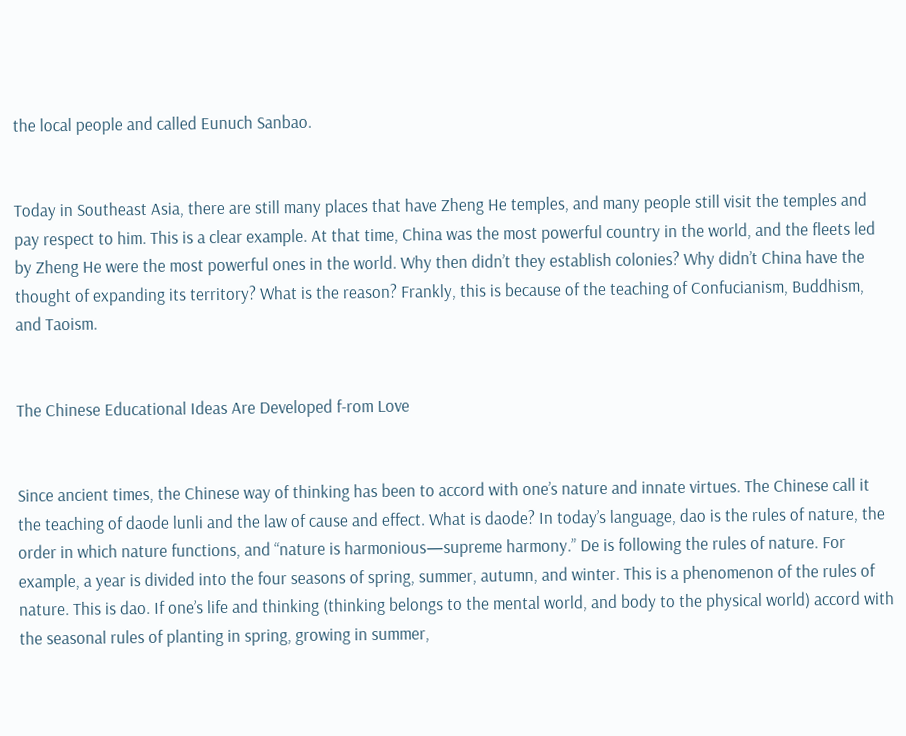the local people and called Eunuch Sanbao.


Today in Southeast Asia, there are still many places that have Zheng He temples, and many people still visit the temples and pay respect to him. This is a clear example. At that time, China was the most powerful country in the world, and the fleets led by Zheng He were the most powerful ones in the world. Why then didn’t they establish colonies? Why didn’t China have the thought of expanding its territory? What is the reason? Frankly, this is because of the teaching of Confucianism, Buddhism, and Taoism.


The Chinese Educational Ideas Are Developed f-rom Love


Since ancient times, the Chinese way of thinking has been to accord with one’s nature and innate virtues. The Chinese call it the teaching of daode lunli and the law of cause and effect. What is daode? In today’s language, dao is the rules of nature, the order in which nature functions, and “nature is harmonious—supreme harmony.” De is following the rules of nature. For example, a year is divided into the four seasons of spring, summer, autumn, and winter. This is a phenomenon of the rules of nature. This is dao. If one’s life and thinking (thinking belongs to the mental world, and body to the physical world) accord with the seasonal rules of planting in spring, growing in summer,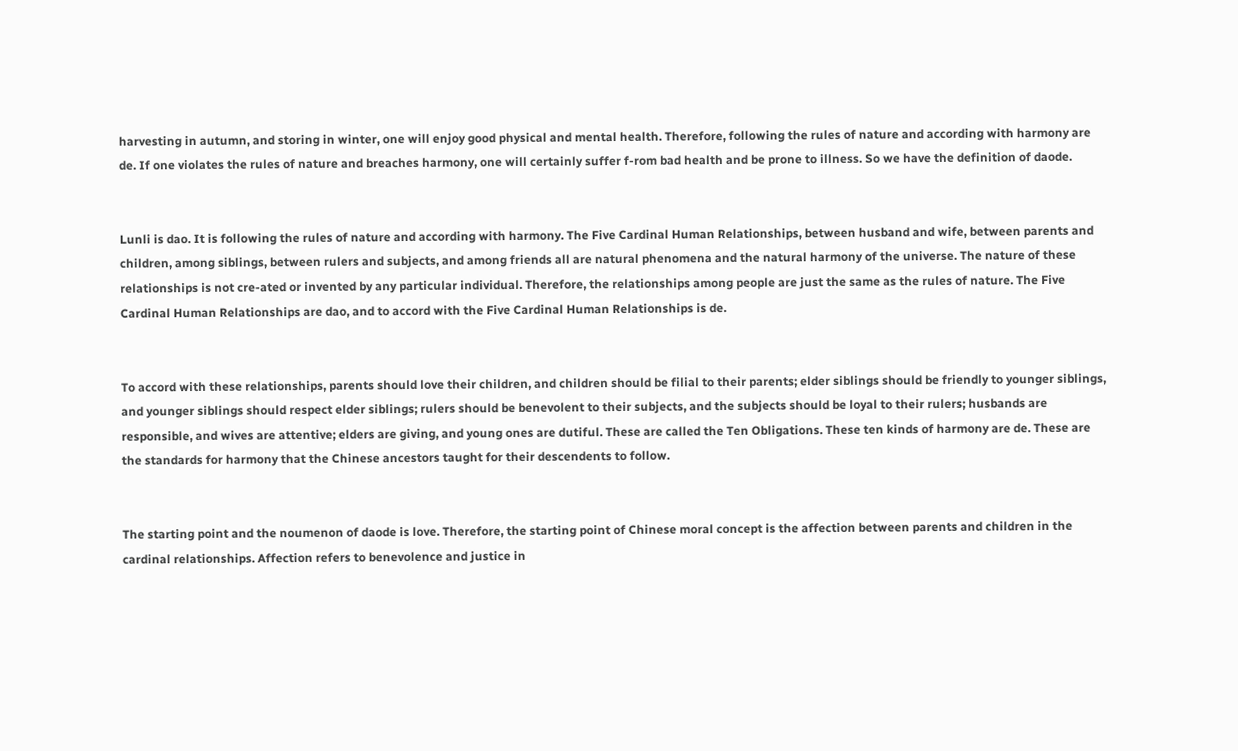harvesting in autumn, and storing in winter, one will enjoy good physical and mental health. Therefore, following the rules of nature and according with harmony are de. If one violates the rules of nature and breaches harmony, one will certainly suffer f-rom bad health and be prone to illness. So we have the definition of daode.


Lunli is dao. It is following the rules of nature and according with harmony. The Five Cardinal Human Relationships, between husband and wife, between parents and children, among siblings, between rulers and subjects, and among friends all are natural phenomena and the natural harmony of the universe. The nature of these relationships is not cre-ated or invented by any particular individual. Therefore, the relationships among people are just the same as the rules of nature. The Five Cardinal Human Relationships are dao, and to accord with the Five Cardinal Human Relationships is de.


To accord with these relationships, parents should love their children, and children should be filial to their parents; elder siblings should be friendly to younger siblings, and younger siblings should respect elder siblings; rulers should be benevolent to their subjects, and the subjects should be loyal to their rulers; husbands are responsible, and wives are attentive; elders are giving, and young ones are dutiful. These are called the Ten Obligations. These ten kinds of harmony are de. These are the standards for harmony that the Chinese ancestors taught for their descendents to follow.


The starting point and the noumenon of daode is love. Therefore, the starting point of Chinese moral concept is the affection between parents and children in the cardinal relationships. Affection refers to benevolence and justice in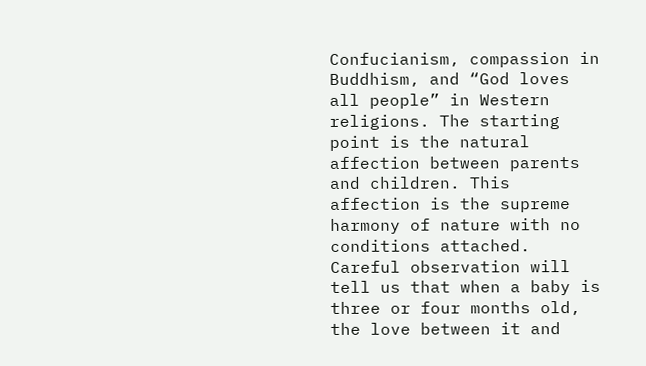Confucianism, compassion in Buddhism, and “God loves all people” in Western religions. The starting point is the natural affection between parents and children. This affection is the supreme harmony of nature with no conditions attached. Careful observation will tell us that when a baby is three or four months old, the love between it and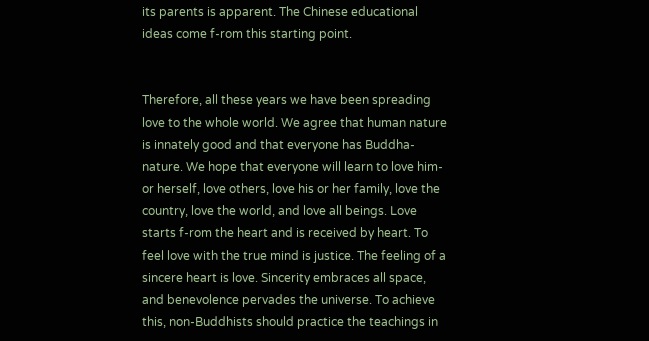its parents is apparent. The Chinese educational ideas come f-rom this starting point.


Therefore, all these years we have been spreading love to the whole world. We agree that human nature is innately good and that everyone has Buddha-nature. We hope that everyone will learn to love him- or herself, love others, love his or her family, love the country, love the world, and love all beings. Love starts f-rom the heart and is received by heart. To feel love with the true mind is justice. The feeling of a sincere heart is love. Sincerity embraces all space, and benevolence pervades the universe. To achieve this, non-Buddhists should practice the teachings in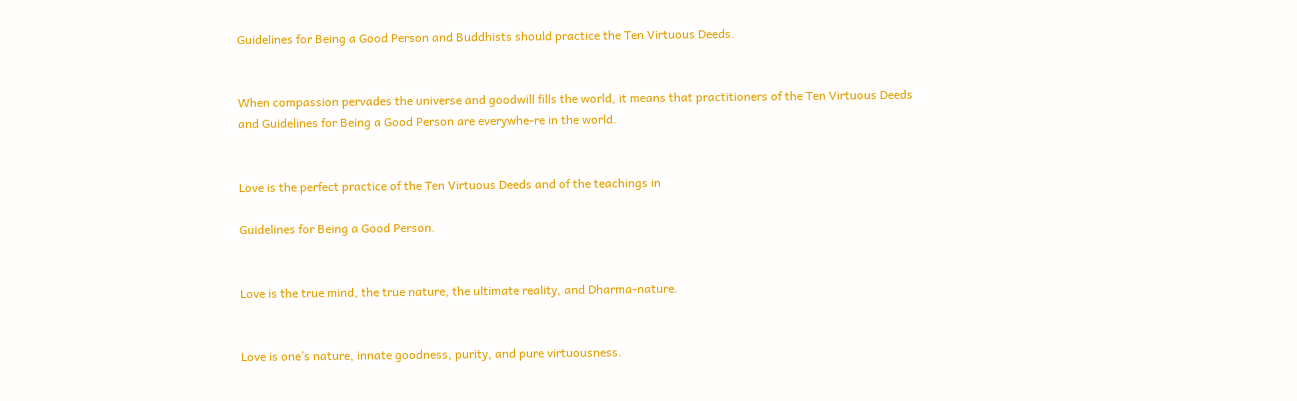Guidelines for Being a Good Person and Buddhists should practice the Ten Virtuous Deeds.


When compassion pervades the universe and goodwill fills the world, it means that practitioners of the Ten Virtuous Deeds and Guidelines for Being a Good Person are everywhe-re in the world.


Love is the perfect practice of the Ten Virtuous Deeds and of the teachings in

Guidelines for Being a Good Person.


Love is the true mind, the true nature, the ultimate reality, and Dharma-nature.


Love is one’s nature, innate goodness, purity, and pure virtuousness.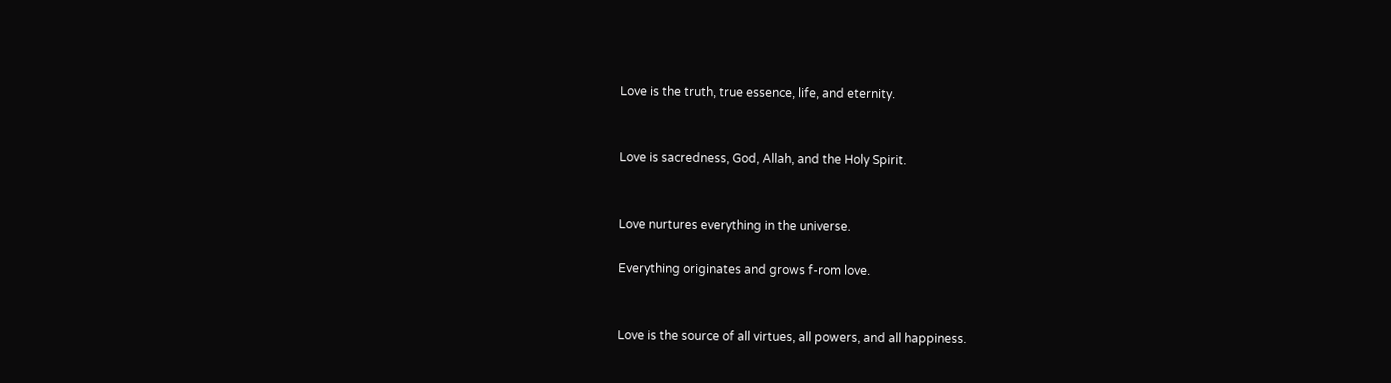Love is the truth, true essence, life, and eternity.


Love is sacredness, God, Allah, and the Holy Spirit.


Love nurtures everything in the universe.

Everything originates and grows f-rom love.


Love is the source of all virtues, all powers, and all happiness.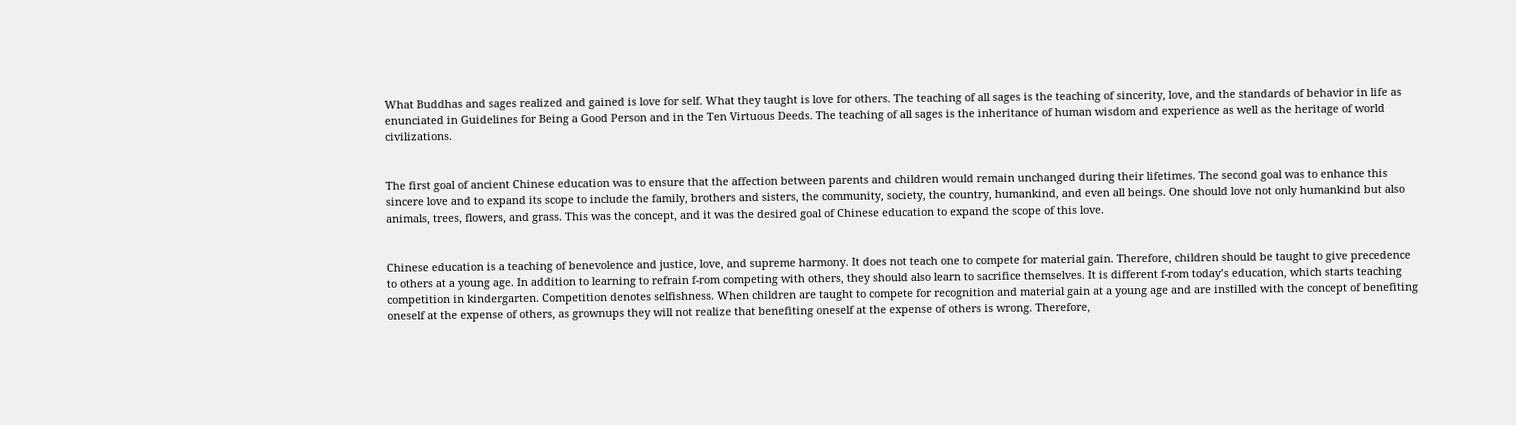What Buddhas and sages realized and gained is love for self. What they taught is love for others. The teaching of all sages is the teaching of sincerity, love, and the standards of behavior in life as enunciated in Guidelines for Being a Good Person and in the Ten Virtuous Deeds. The teaching of all sages is the inheritance of human wisdom and experience as well as the heritage of world civilizations.


The first goal of ancient Chinese education was to ensure that the affection between parents and children would remain unchanged during their lifetimes. The second goal was to enhance this sincere love and to expand its scope to include the family, brothers and sisters, the community, society, the country, humankind, and even all beings. One should love not only humankind but also animals, trees, flowers, and grass. This was the concept, and it was the desired goal of Chinese education to expand the scope of this love.


Chinese education is a teaching of benevolence and justice, love, and supreme harmony. It does not teach one to compete for material gain. Therefore, children should be taught to give precedence to others at a young age. In addition to learning to refrain f-rom competing with others, they should also learn to sacrifice themselves. It is different f-rom today’s education, which starts teaching competition in kindergarten. Competition denotes selfishness. When children are taught to compete for recognition and material gain at a young age and are instilled with the concept of benefiting oneself at the expense of others, as grownups they will not realize that benefiting oneself at the expense of others is wrong. Therefore,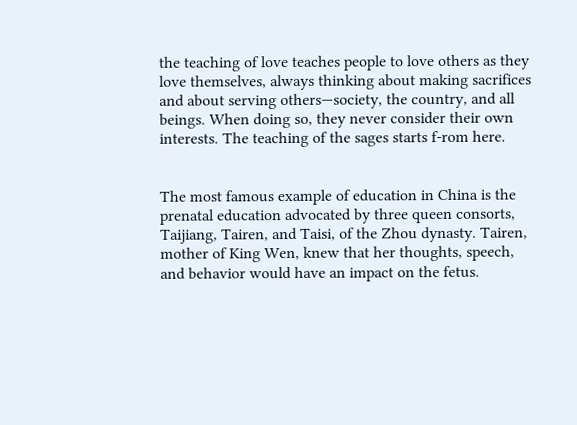the teaching of love teaches people to love others as they love themselves, always thinking about making sacrifices and about serving others—society, the country, and all beings. When doing so, they never consider their own interests. The teaching of the sages starts f-rom here.


The most famous example of education in China is the prenatal education advocated by three queen consorts, Taijiang, Tairen, and Taisi, of the Zhou dynasty. Tairen, mother of King Wen, knew that her thoughts, speech, and behavior would have an impact on the fetus.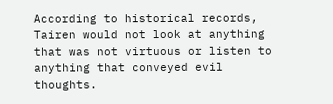According to historical records, Tairen would not look at anything that was not virtuous or listen to anything that conveyed evil thoughts.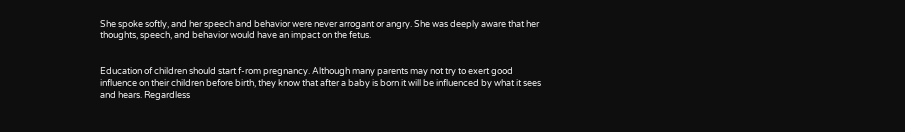She spoke softly, and her speech and behavior were never arrogant or angry. She was deeply aware that her thoughts, speech, and behavior would have an impact on the fetus.


Education of children should start f-rom pregnancy. Although many parents may not try to exert good influence on their children before birth, they know that after a baby is born it will be influenced by what it sees and hears. Regardless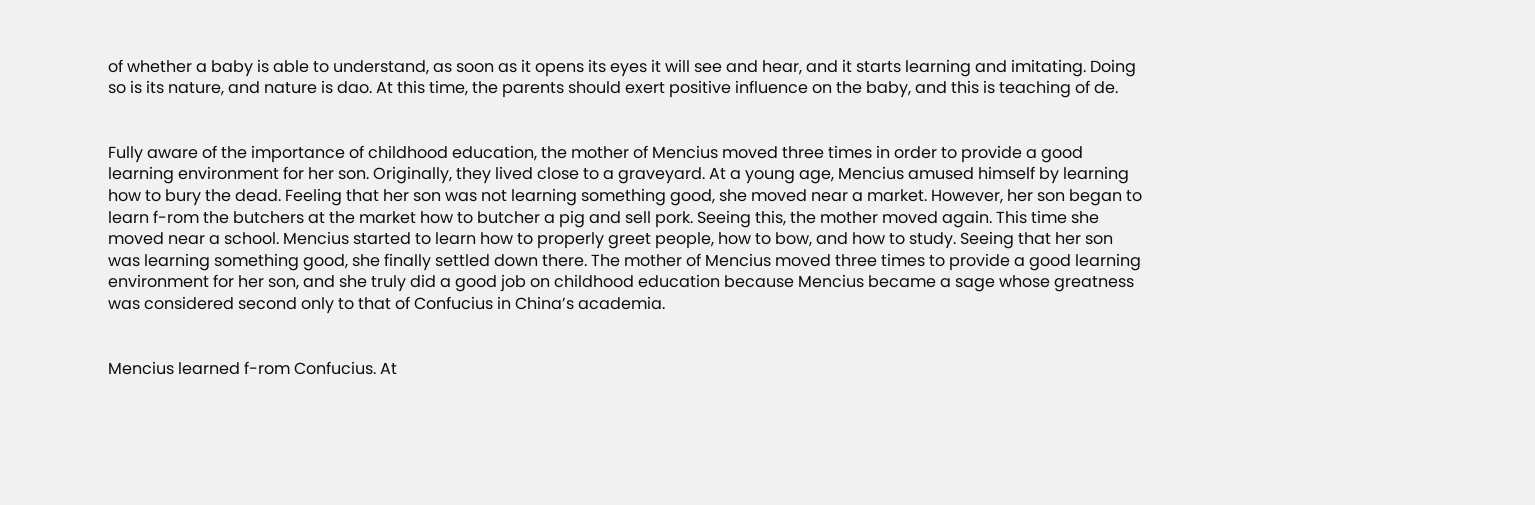of whether a baby is able to understand, as soon as it opens its eyes it will see and hear, and it starts learning and imitating. Doing so is its nature, and nature is dao. At this time, the parents should exert positive influence on the baby, and this is teaching of de.


Fully aware of the importance of childhood education, the mother of Mencius moved three times in order to provide a good learning environment for her son. Originally, they lived close to a graveyard. At a young age, Mencius amused himself by learning how to bury the dead. Feeling that her son was not learning something good, she moved near a market. However, her son began to learn f-rom the butchers at the market how to butcher a pig and sell pork. Seeing this, the mother moved again. This time she moved near a school. Mencius started to learn how to properly greet people, how to bow, and how to study. Seeing that her son was learning something good, she finally settled down there. The mother of Mencius moved three times to provide a good learning environment for her son, and she truly did a good job on childhood education because Mencius became a sage whose greatness was considered second only to that of Confucius in China’s academia.


Mencius learned f-rom Confucius. At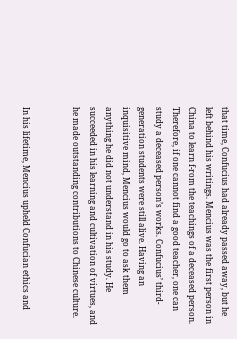that time, Confucius had already passed away, but he left behind his writings. Mencius was the first person in China to learn f-rom the teachings of a deceased person. Therefore, if one cannot find a good teacher, one can study a deceased person’s works. Confucius’ third-generation students were still alive. Having an inquisitive mind, Mencius would go to ask them anything he did not understand in his study. He succeeded in his learning and cultivation of virtues, and he made outstanding contributions to Chinese culture.


In his lifetime, Mencius upheld Confucian ethics and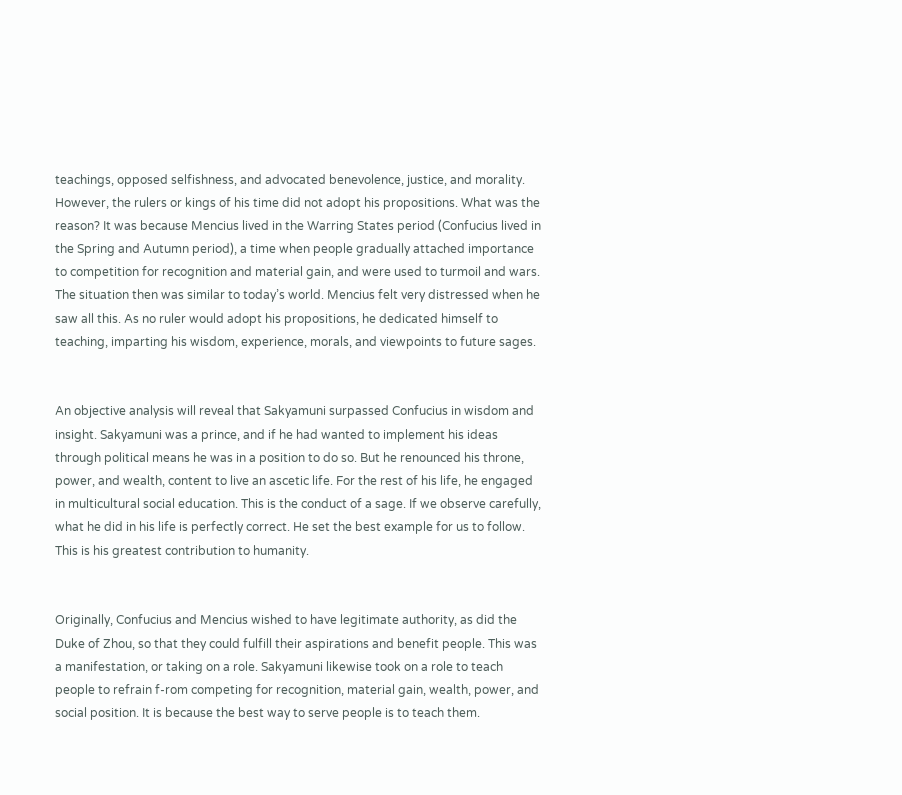teachings, opposed selfishness, and advocated benevolence, justice, and morality. However, the rulers or kings of his time did not adopt his propositions. What was the reason? It was because Mencius lived in the Warring States period (Confucius lived in the Spring and Autumn period), a time when people gradually attached importance to competition for recognition and material gain, and were used to turmoil and wars. The situation then was similar to today’s world. Mencius felt very distressed when he saw all this. As no ruler would adopt his propositions, he dedicated himself to teaching, imparting his wisdom, experience, morals, and viewpoints to future sages.


An objective analysis will reveal that Sakyamuni surpassed Confucius in wisdom and insight. Sakyamuni was a prince, and if he had wanted to implement his ideas through political means he was in a position to do so. But he renounced his throne, power, and wealth, content to live an ascetic life. For the rest of his life, he engaged in multicultural social education. This is the conduct of a sage. If we observe carefully, what he did in his life is perfectly correct. He set the best example for us to follow. This is his greatest contribution to humanity.


Originally, Confucius and Mencius wished to have legitimate authority, as did the Duke of Zhou, so that they could fulfill their aspirations and benefit people. This was a manifestation, or taking on a role. Sakyamuni likewise took on a role to teach people to refrain f-rom competing for recognition, material gain, wealth, power, and social position. It is because the best way to serve people is to teach them.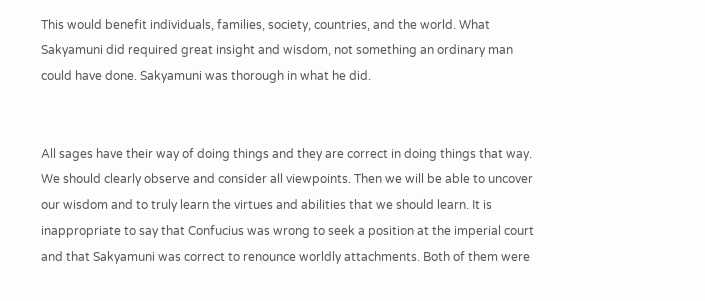This would benefit individuals, families, society, countries, and the world. What Sakyamuni did required great insight and wisdom, not something an ordinary man could have done. Sakyamuni was thorough in what he did.


All sages have their way of doing things and they are correct in doing things that way. We should clearly observe and consider all viewpoints. Then we will be able to uncover our wisdom and to truly learn the virtues and abilities that we should learn. It is inappropriate to say that Confucius was wrong to seek a position at the imperial court and that Sakyamuni was correct to renounce worldly attachments. Both of them were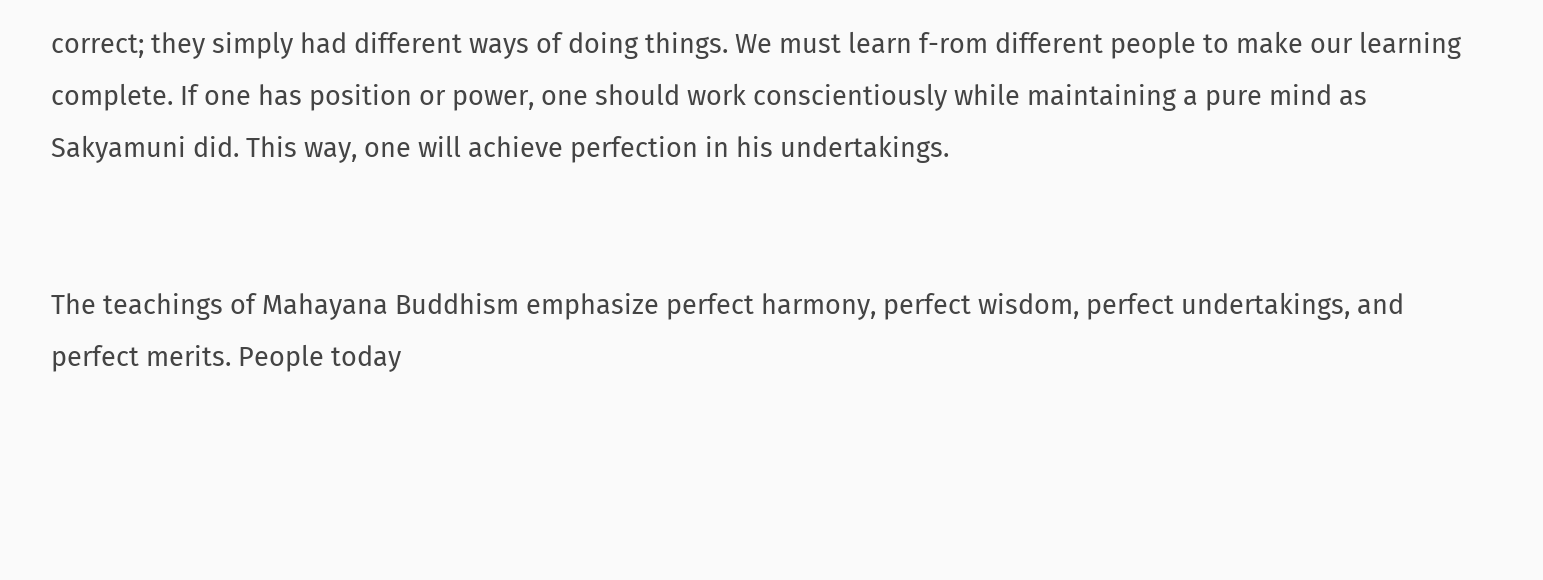correct; they simply had different ways of doing things. We must learn f-rom different people to make our learning complete. If one has position or power, one should work conscientiously while maintaining a pure mind as Sakyamuni did. This way, one will achieve perfection in his undertakings.


The teachings of Mahayana Buddhism emphasize perfect harmony, perfect wisdom, perfect undertakings, and perfect merits. People today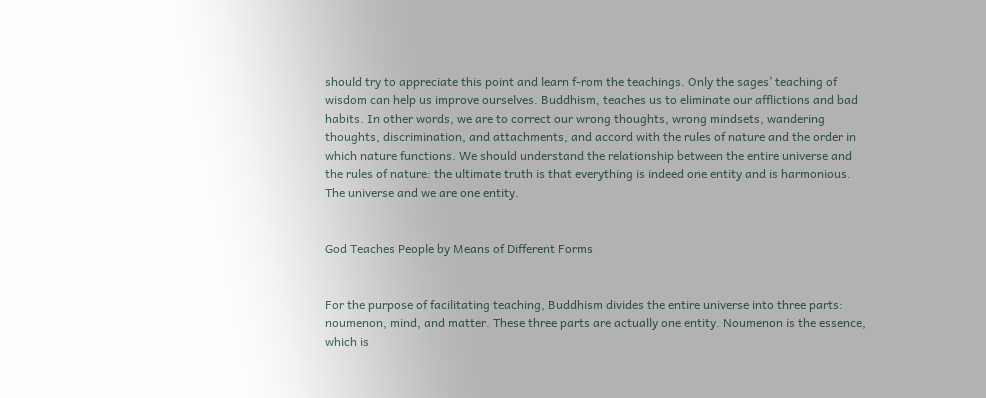should try to appreciate this point and learn f-rom the teachings. Only the sages’ teaching of wisdom can help us improve ourselves. Buddhism, teaches us to eliminate our afflictions and bad habits. In other words, we are to correct our wrong thoughts, wrong mindsets, wandering thoughts, discrimination, and attachments, and accord with the rules of nature and the order in which nature functions. We should understand the relationship between the entire universe and the rules of nature: the ultimate truth is that everything is indeed one entity and is harmonious. The universe and we are one entity.


God Teaches People by Means of Different Forms


For the purpose of facilitating teaching, Buddhism divides the entire universe into three parts: noumenon, mind, and matter. These three parts are actually one entity. Noumenon is the essence, which is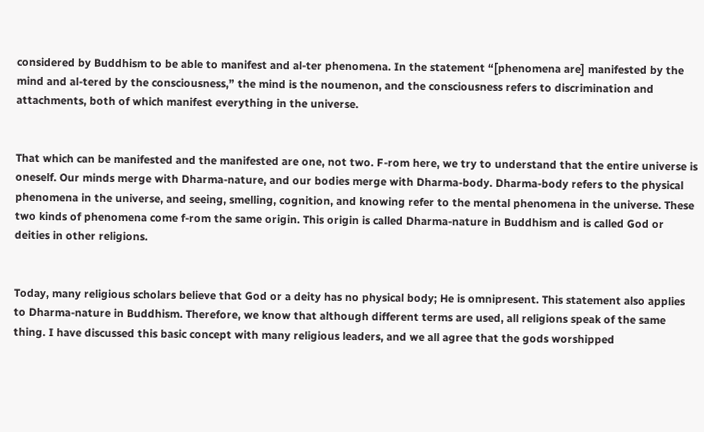considered by Buddhism to be able to manifest and al-ter phenomena. In the statement “[phenomena are] manifested by the mind and al-tered by the consciousness,” the mind is the noumenon, and the consciousness refers to discrimination and attachments, both of which manifest everything in the universe.


That which can be manifested and the manifested are one, not two. F-rom here, we try to understand that the entire universe is oneself. Our minds merge with Dharma-nature, and our bodies merge with Dharma-body. Dharma-body refers to the physical phenomena in the universe, and seeing, smelling, cognition, and knowing refer to the mental phenomena in the universe. These two kinds of phenomena come f-rom the same origin. This origin is called Dharma-nature in Buddhism and is called God or deities in other religions.


Today, many religious scholars believe that God or a deity has no physical body; He is omnipresent. This statement also applies to Dharma-nature in Buddhism. Therefore, we know that although different terms are used, all religions speak of the same thing. I have discussed this basic concept with many religious leaders, and we all agree that the gods worshipped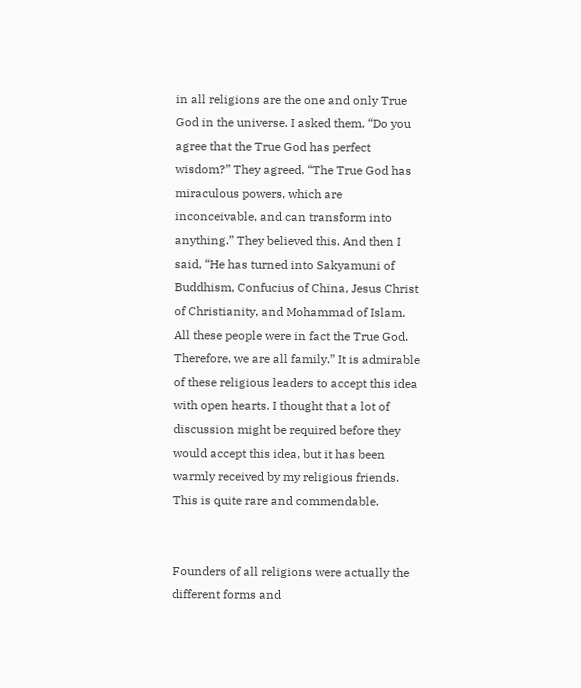in all religions are the one and only True God in the universe. I asked them, “Do you agree that the True God has perfect wisdom?” They agreed. “The True God has miraculous powers, which are inconceivable, and can transform into anything.” They believed this. And then I said, “He has turned into Sakyamuni of Buddhism, Confucius of China, Jesus Christ of Christianity, and Mohammad of Islam. All these people were in fact the True God. Therefore, we are all family.” It is admirable of these religious leaders to accept this idea with open hearts. I thought that a lot of discussion might be required before they would accept this idea, but it has been warmly received by my religious friends. This is quite rare and commendable.


Founders of all religions were actually the different forms and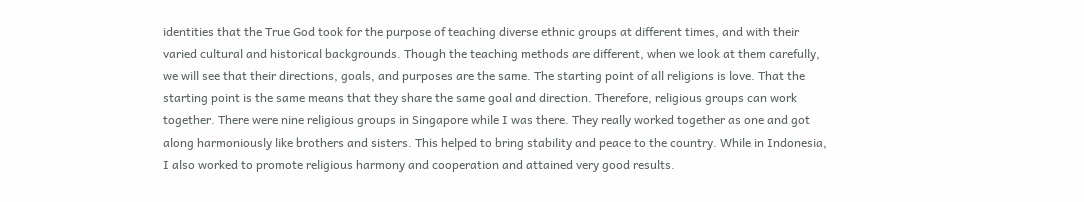identities that the True God took for the purpose of teaching diverse ethnic groups at different times, and with their varied cultural and historical backgrounds. Though the teaching methods are different, when we look at them carefully, we will see that their directions, goals, and purposes are the same. The starting point of all religions is love. That the starting point is the same means that they share the same goal and direction. Therefore, religious groups can work together. There were nine religious groups in Singapore while I was there. They really worked together as one and got along harmoniously like brothers and sisters. This helped to bring stability and peace to the country. While in Indonesia, I also worked to promote religious harmony and cooperation and attained very good results.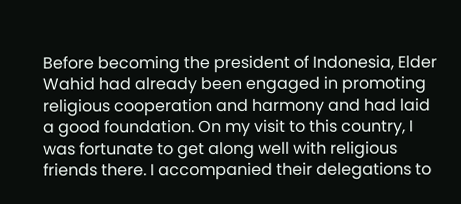Before becoming the president of Indonesia, Elder Wahid had already been engaged in promoting religious cooperation and harmony and had laid a good foundation. On my visit to this country, I was fortunate to get along well with religious friends there. I accompanied their delegations to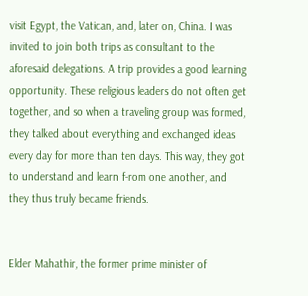visit Egypt, the Vatican, and, later on, China. I was invited to join both trips as consultant to the aforesaid delegations. A trip provides a good learning opportunity. These religious leaders do not often get together, and so when a traveling group was formed, they talked about everything and exchanged ideas every day for more than ten days. This way, they got to understand and learn f-rom one another, and they thus truly became friends.


Elder Mahathir, the former prime minister of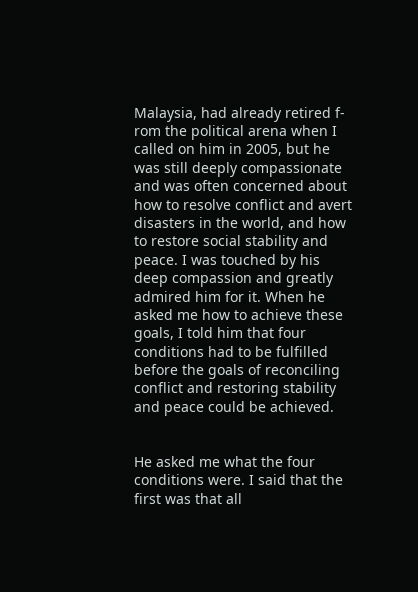Malaysia, had already retired f-rom the political arena when I called on him in 2005, but he was still deeply compassionate and was often concerned about how to resolve conflict and avert disasters in the world, and how to restore social stability and peace. I was touched by his deep compassion and greatly admired him for it. When he asked me how to achieve these goals, I told him that four conditions had to be fulfilled before the goals of reconciling conflict and restoring stability and peace could be achieved.


He asked me what the four conditions were. I said that the first was that all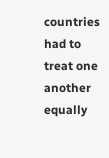countries had to treat one another equally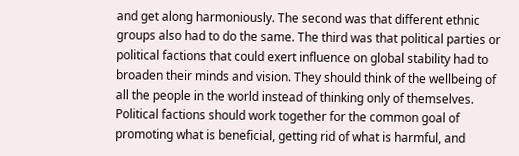and get along harmoniously. The second was that different ethnic groups also had to do the same. The third was that political parties or political factions that could exert influence on global stability had to broaden their minds and vision. They should think of the wellbeing of all the people in the world instead of thinking only of themselves. Political factions should work together for the common goal of promoting what is beneficial, getting rid of what is harmful, and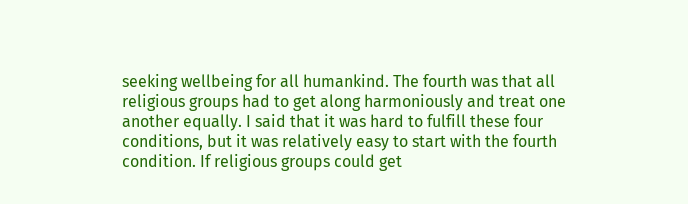seeking wellbeing for all humankind. The fourth was that all religious groups had to get along harmoniously and treat one another equally. I said that it was hard to fulfill these four conditions, but it was relatively easy to start with the fourth condition. If religious groups could get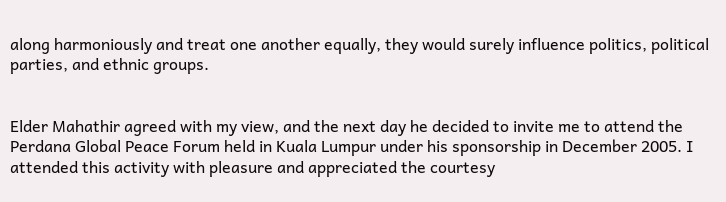along harmoniously and treat one another equally, they would surely influence politics, political parties, and ethnic groups.


Elder Mahathir agreed with my view, and the next day he decided to invite me to attend the Perdana Global Peace Forum held in Kuala Lumpur under his sponsorship in December 2005. I attended this activity with pleasure and appreciated the courtesy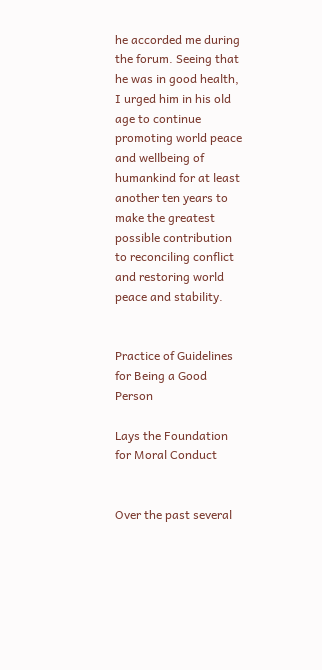he accorded me during the forum. Seeing that he was in good health, I urged him in his old age to continue promoting world peace and wellbeing of humankind for at least another ten years to make the greatest possible contribution to reconciling conflict and restoring world peace and stability.


Practice of Guidelines for Being a Good Person

Lays the Foundation for Moral Conduct


Over the past several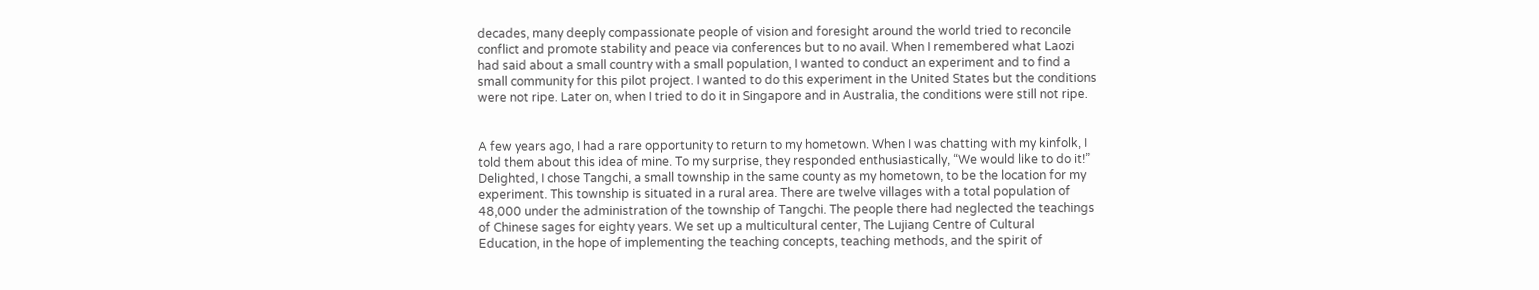decades, many deeply compassionate people of vision and foresight around the world tried to reconcile conflict and promote stability and peace via conferences but to no avail. When I remembered what Laozi had said about a small country with a small population, I wanted to conduct an experiment and to find a small community for this pilot project. I wanted to do this experiment in the United States but the conditions were not ripe. Later on, when I tried to do it in Singapore and in Australia, the conditions were still not ripe.


A few years ago, I had a rare opportunity to return to my hometown. When I was chatting with my kinfolk, I told them about this idea of mine. To my surprise, they responded enthusiastically, “We would like to do it!” Delighted, I chose Tangchi, a small township in the same county as my hometown, to be the location for my experiment. This township is situated in a rural area. There are twelve villages with a total population of 48,000 under the administration of the township of Tangchi. The people there had neglected the teachings of Chinese sages for eighty years. We set up a multicultural center, The Lujiang Centre of Cultural Education, in the hope of implementing the teaching concepts, teaching methods, and the spirit of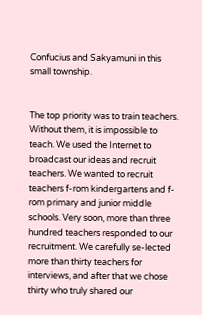Confucius and Sakyamuni in this small township.


The top priority was to train teachers. Without them, it is impossible to teach. We used the Internet to broadcast our ideas and recruit teachers. We wanted to recruit teachers f-rom kindergartens and f-rom primary and junior middle schools. Very soon, more than three hundred teachers responded to our recruitment. We carefully se-lected more than thirty teachers for interviews, and after that we chose thirty who truly shared our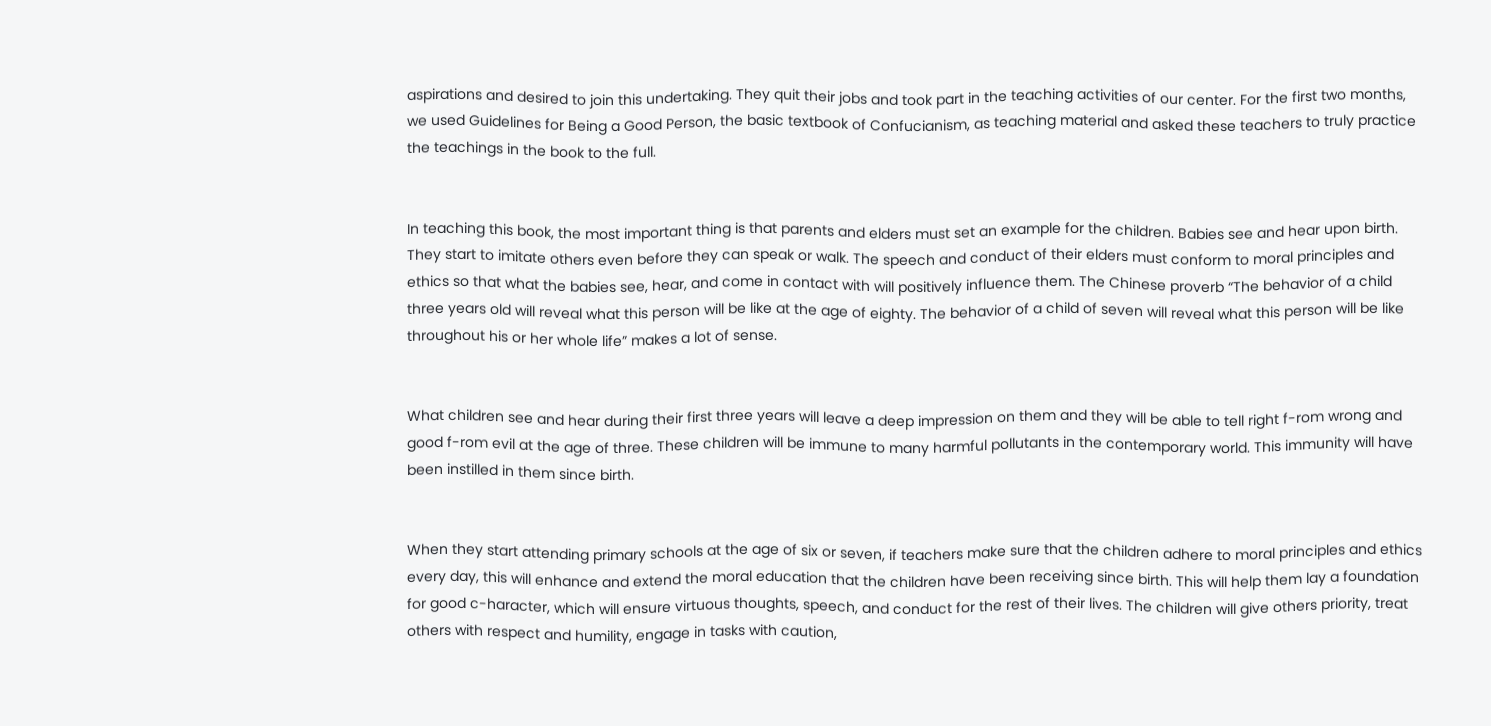aspirations and desired to join this undertaking. They quit their jobs and took part in the teaching activities of our center. For the first two months, we used Guidelines for Being a Good Person, the basic textbook of Confucianism, as teaching material and asked these teachers to truly practice the teachings in the book to the full.


In teaching this book, the most important thing is that parents and elders must set an example for the children. Babies see and hear upon birth. They start to imitate others even before they can speak or walk. The speech and conduct of their elders must conform to moral principles and ethics so that what the babies see, hear, and come in contact with will positively influence them. The Chinese proverb “The behavior of a child three years old will reveal what this person will be like at the age of eighty. The behavior of a child of seven will reveal what this person will be like throughout his or her whole life” makes a lot of sense.


What children see and hear during their first three years will leave a deep impression on them and they will be able to tell right f-rom wrong and good f-rom evil at the age of three. These children will be immune to many harmful pollutants in the contemporary world. This immunity will have been instilled in them since birth.


When they start attending primary schools at the age of six or seven, if teachers make sure that the children adhere to moral principles and ethics every day, this will enhance and extend the moral education that the children have been receiving since birth. This will help them lay a foundation for good c-haracter, which will ensure virtuous thoughts, speech, and conduct for the rest of their lives. The children will give others priority, treat others with respect and humility, engage in tasks with caution,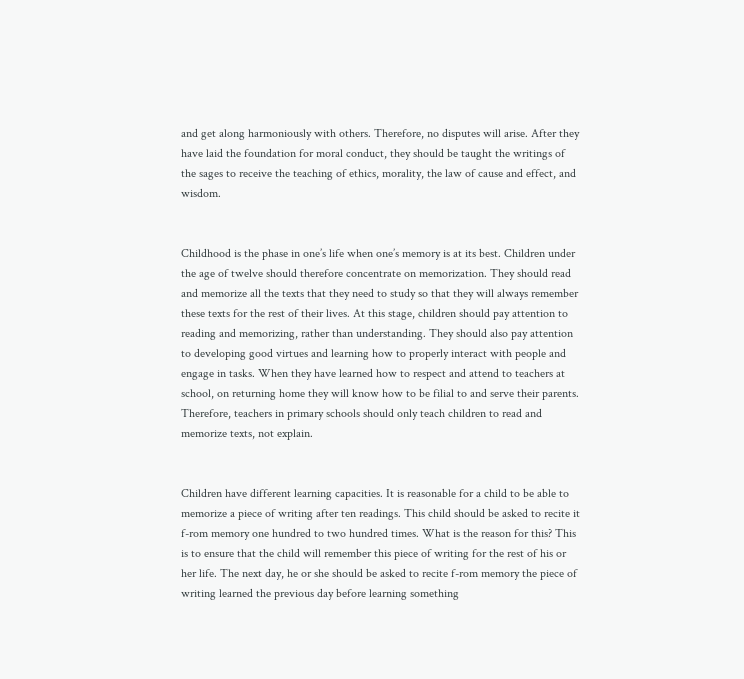and get along harmoniously with others. Therefore, no disputes will arise. After they have laid the foundation for moral conduct, they should be taught the writings of the sages to receive the teaching of ethics, morality, the law of cause and effect, and wisdom.


Childhood is the phase in one’s life when one’s memory is at its best. Children under the age of twelve should therefore concentrate on memorization. They should read and memorize all the texts that they need to study so that they will always remember these texts for the rest of their lives. At this stage, children should pay attention to reading and memorizing, rather than understanding. They should also pay attention to developing good virtues and learning how to properly interact with people and engage in tasks. When they have learned how to respect and attend to teachers at school, on returning home they will know how to be filial to and serve their parents. Therefore, teachers in primary schools should only teach children to read and memorize texts, not explain.


Children have different learning capacities. It is reasonable for a child to be able to memorize a piece of writing after ten readings. This child should be asked to recite it f-rom memory one hundred to two hundred times. What is the reason for this? This is to ensure that the child will remember this piece of writing for the rest of his or her life. The next day, he or she should be asked to recite f-rom memory the piece of writing learned the previous day before learning something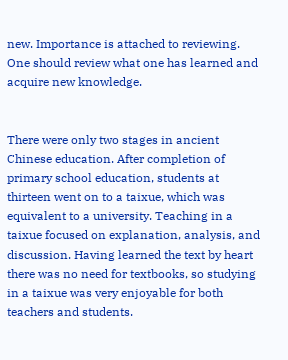new. Importance is attached to reviewing. One should review what one has learned and acquire new knowledge.


There were only two stages in ancient Chinese education. After completion of primary school education, students at thirteen went on to a taixue, which was equivalent to a university. Teaching in a taixue focused on explanation, analysis, and discussion. Having learned the text by heart there was no need for textbooks, so studying in a taixue was very enjoyable for both teachers and students.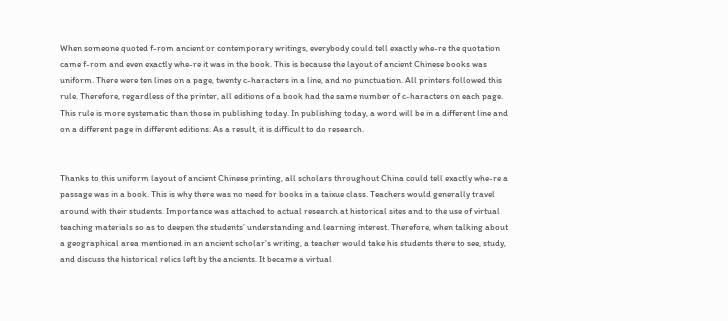When someone quoted f-rom ancient or contemporary writings, everybody could tell exactly whe-re the quotation came f-rom and even exactly whe-re it was in the book. This is because the layout of ancient Chinese books was uniform. There were ten lines on a page, twenty c-haracters in a line, and no punctuation. All printers followed this rule. Therefore, regardless of the printer, all editions of a book had the same number of c-haracters on each page. This rule is more systematic than those in publishing today. In publishing today, a word will be in a different line and on a different page in different editions. As a result, it is difficult to do research.


Thanks to this uniform layout of ancient Chinese printing, all scholars throughout China could tell exactly whe-re a passage was in a book. This is why there was no need for books in a taixue class. Teachers would generally travel around with their students. Importance was attached to actual research at historical sites and to the use of virtual teaching materials so as to deepen the students’ understanding and learning interest. Therefore, when talking about a geographical area mentioned in an ancient scholar’s writing, a teacher would take his students there to see, study, and discuss the historical relics left by the ancients. It became a virtual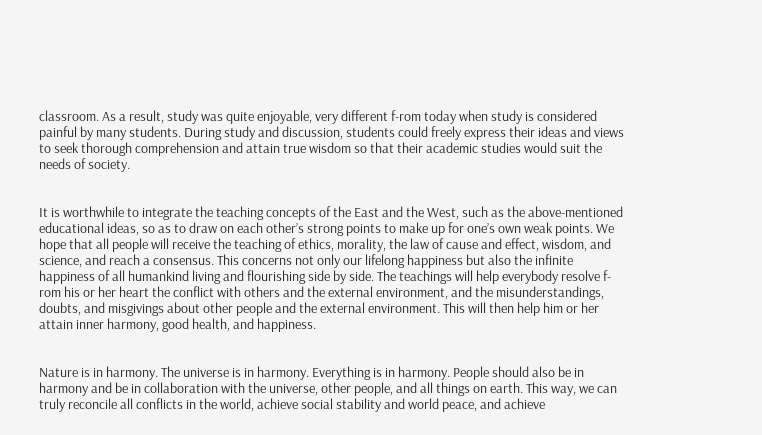classroom. As a result, study was quite enjoyable, very different f-rom today when study is considered painful by many students. During study and discussion, students could freely express their ideas and views to seek thorough comprehension and attain true wisdom so that their academic studies would suit the needs of society.


It is worthwhile to integrate the teaching concepts of the East and the West, such as the above-mentioned educational ideas, so as to draw on each other’s strong points to make up for one’s own weak points. We hope that all people will receive the teaching of ethics, morality, the law of cause and effect, wisdom, and science, and reach a consensus. This concerns not only our lifelong happiness but also the infinite happiness of all humankind living and flourishing side by side. The teachings will help everybody resolve f-rom his or her heart the conflict with others and the external environment, and the misunderstandings, doubts, and misgivings about other people and the external environment. This will then help him or her attain inner harmony, good health, and happiness.


Nature is in harmony. The universe is in harmony. Everything is in harmony. People should also be in harmony and be in collaboration with the universe, other people, and all things on earth. This way, we can truly reconcile all conflicts in the world, achieve social stability and world peace, and achieve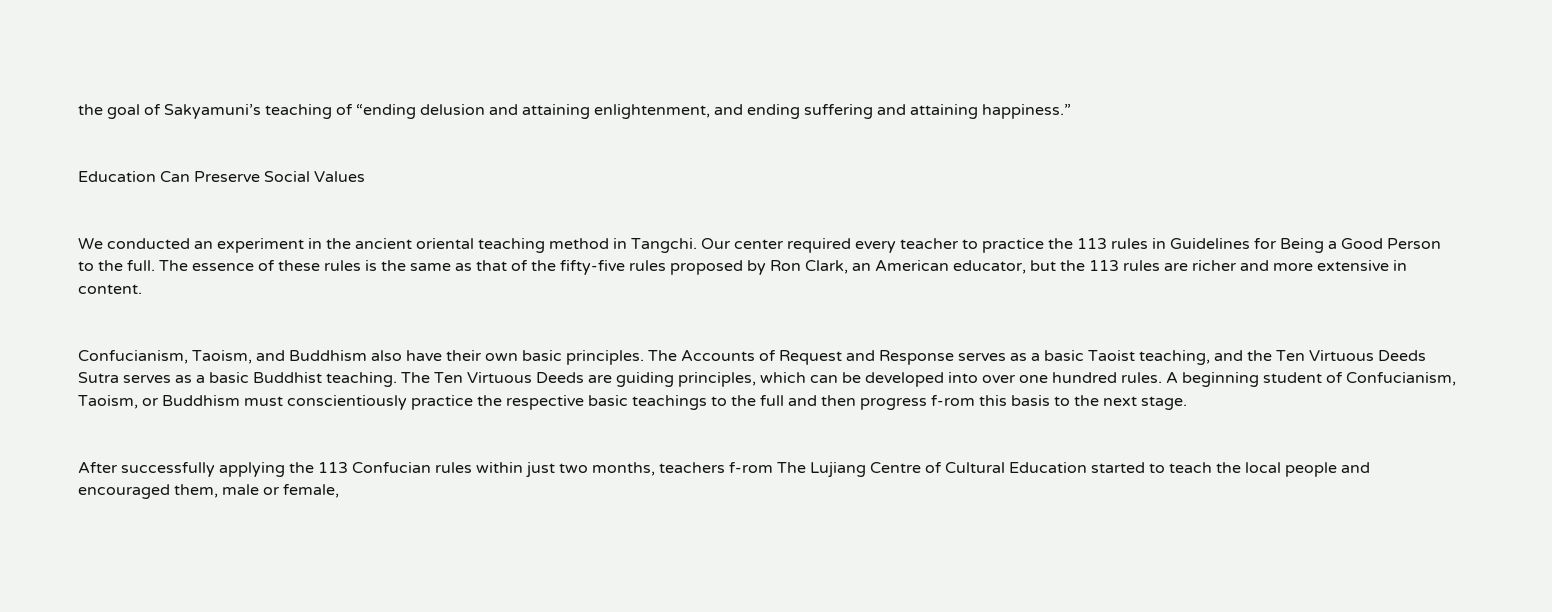the goal of Sakyamuni’s teaching of “ending delusion and attaining enlightenment, and ending suffering and attaining happiness.”


Education Can Preserve Social Values


We conducted an experiment in the ancient oriental teaching method in Tangchi. Our center required every teacher to practice the 113 rules in Guidelines for Being a Good Person  to the full. The essence of these rules is the same as that of the fifty-five rules proposed by Ron Clark, an American educator, but the 113 rules are richer and more extensive in content.


Confucianism, Taoism, and Buddhism also have their own basic principles. The Accounts of Request and Response serves as a basic Taoist teaching, and the Ten Virtuous Deeds Sutra serves as a basic Buddhist teaching. The Ten Virtuous Deeds are guiding principles, which can be developed into over one hundred rules. A beginning student of Confucianism, Taoism, or Buddhism must conscientiously practice the respective basic teachings to the full and then progress f-rom this basis to the next stage.


After successfully applying the 113 Confucian rules within just two months, teachers f-rom The Lujiang Centre of Cultural Education started to teach the local people and encouraged them, male or female,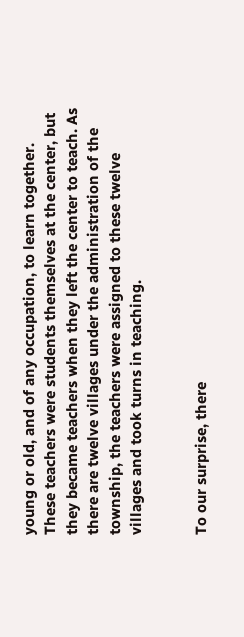young or old, and of any occupation, to learn together. These teachers were students themselves at the center, but they became teachers when they left the center to teach. As there are twelve villages under the administration of the township, the teachers were assigned to these twelve villages and took turns in teaching.


To our surprise, there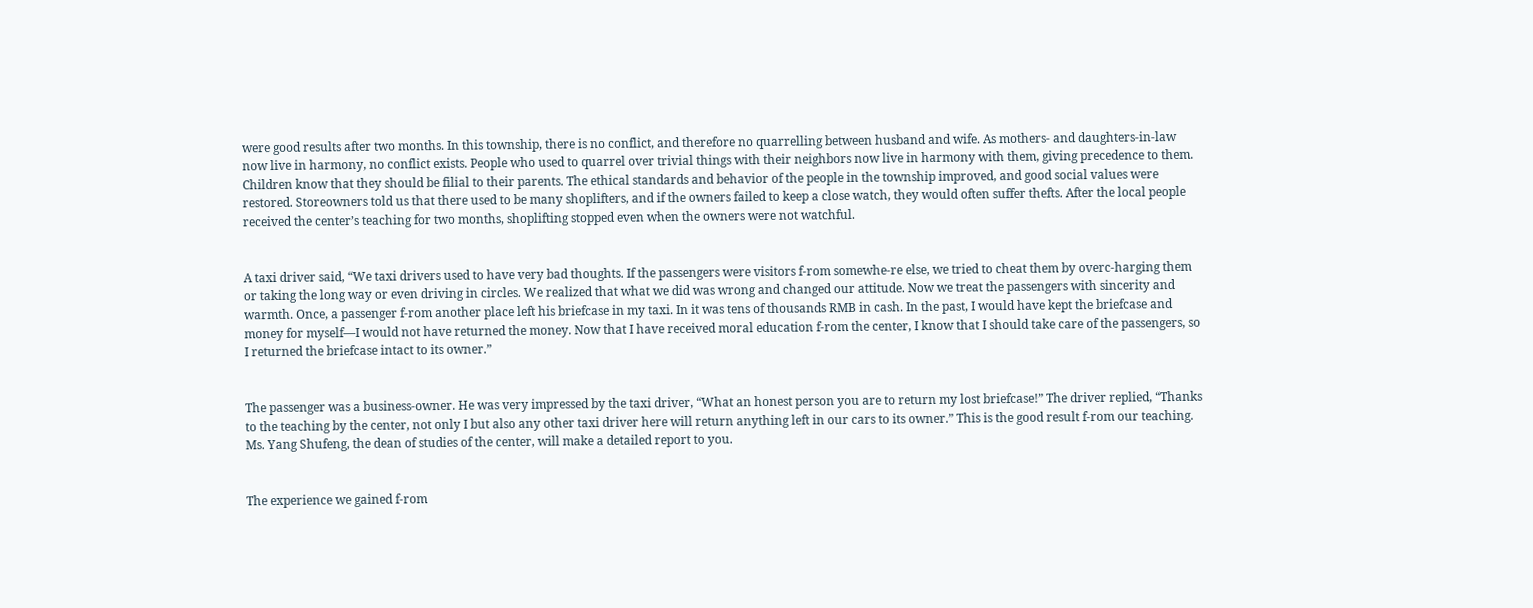were good results after two months. In this township, there is no conflict, and therefore no quarrelling between husband and wife. As mothers- and daughters-in-law now live in harmony, no conflict exists. People who used to quarrel over trivial things with their neighbors now live in harmony with them, giving precedence to them. Children know that they should be filial to their parents. The ethical standards and behavior of the people in the township improved, and good social values were restored. Storeowners told us that there used to be many shoplifters, and if the owners failed to keep a close watch, they would often suffer thefts. After the local people received the center’s teaching for two months, shoplifting stopped even when the owners were not watchful.


A taxi driver said, “We taxi drivers used to have very bad thoughts. If the passengers were visitors f-rom somewhe-re else, we tried to cheat them by overc-harging them or taking the long way or even driving in circles. We realized that what we did was wrong and changed our attitude. Now we treat the passengers with sincerity and warmth. Once, a passenger f-rom another place left his briefcase in my taxi. In it was tens of thousands RMB in cash. In the past, I would have kept the briefcase and money for myself—I would not have returned the money. Now that I have received moral education f-rom the center, I know that I should take care of the passengers, so I returned the briefcase intact to its owner.”


The passenger was a business-owner. He was very impressed by the taxi driver, “What an honest person you are to return my lost briefcase!” The driver replied, “Thanks to the teaching by the center, not only I but also any other taxi driver here will return anything left in our cars to its owner.” This is the good result f-rom our teaching. Ms. Yang Shufeng, the dean of studies of the center, will make a detailed report to you.


The experience we gained f-rom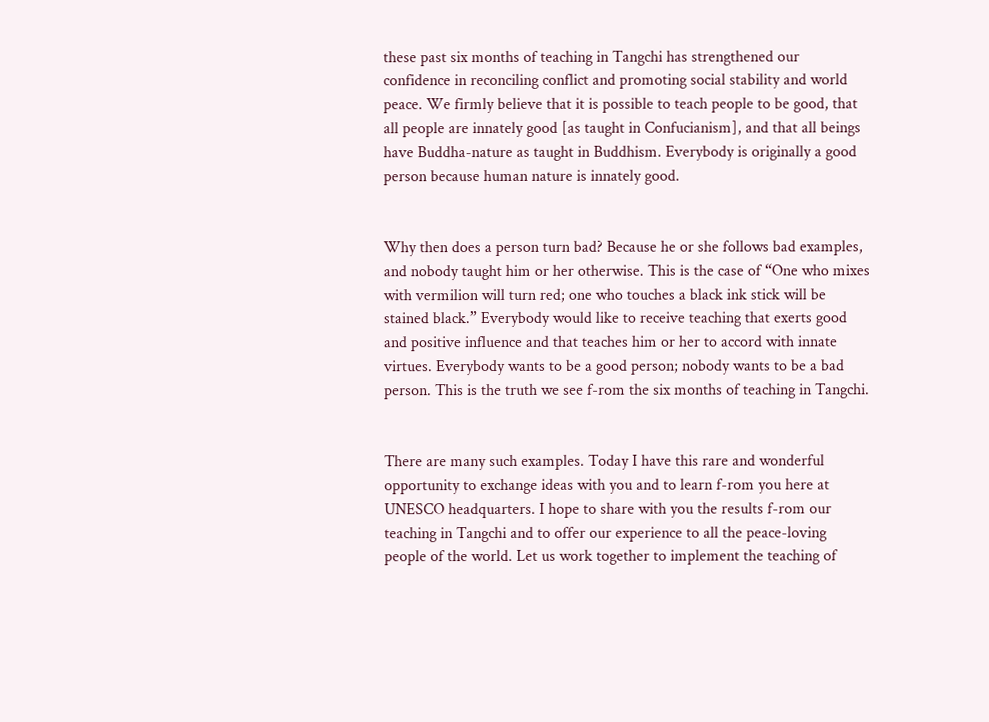these past six months of teaching in Tangchi has strengthened our confidence in reconciling conflict and promoting social stability and world peace. We firmly believe that it is possible to teach people to be good, that all people are innately good [as taught in Confucianism], and that all beings have Buddha-nature as taught in Buddhism. Everybody is originally a good person because human nature is innately good.


Why then does a person turn bad? Because he or she follows bad examples, and nobody taught him or her otherwise. This is the case of “One who mixes with vermilion will turn red; one who touches a black ink stick will be stained black.” Everybody would like to receive teaching that exerts good and positive influence and that teaches him or her to accord with innate virtues. Everybody wants to be a good person; nobody wants to be a bad person. This is the truth we see f-rom the six months of teaching in Tangchi.


There are many such examples. Today I have this rare and wonderful opportunity to exchange ideas with you and to learn f-rom you here at UNESCO headquarters. I hope to share with you the results f-rom our teaching in Tangchi and to offer our experience to all the peace-loving people of the world. Let us work together to implement the teaching of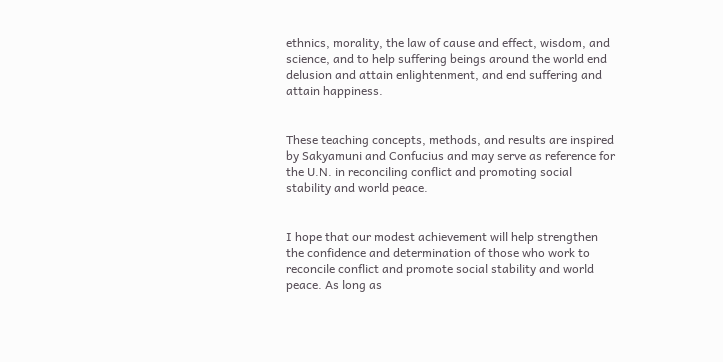ethnics, morality, the law of cause and effect, wisdom, and science, and to help suffering beings around the world end delusion and attain enlightenment, and end suffering and attain happiness.


These teaching concepts, methods, and results are inspired by Sakyamuni and Confucius and may serve as reference for the U.N. in reconciling conflict and promoting social stability and world peace.


I hope that our modest achievement will help strengthen the confidence and determination of those who work to reconcile conflict and promote social stability and world peace. As long as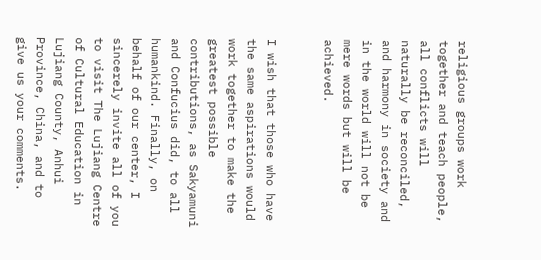religious groups work together and teach people, all conflicts will naturally be reconciled, and harmony in society and in the world will not be mere words but will be achieved.


I wish that those who have the same aspirations would work together to make the greatest possible contributions, as Sakyamuni and Confucius did, to all humankind. Finally, on behalf of our center, I sincerely invite all of you to visit The Lujiang Centre of Cultural Education in Lujiang County, Anhui Province, China, and to give us your comments.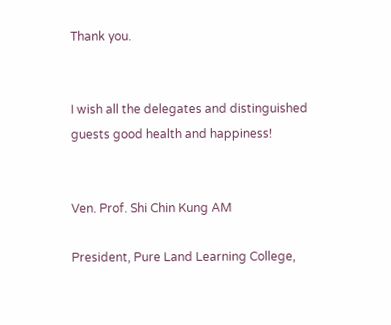Thank you.


I wish all the delegates and distinguished guests good health and happiness!


Ven. Prof. Shi Chin Kung AM

President, Pure Land Learning College,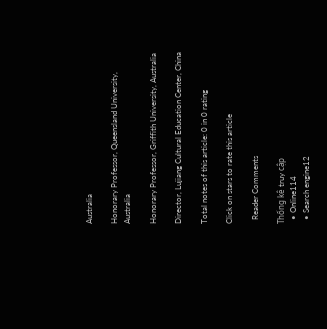Australia

Honorary Professor, Queensland University, Australia

Honorary Professor, Griffith University, Australia

Director, Lujiang Cultural Education Center, China

Total notes of this article: 0 in 0 rating

Click on stars to rate this article

  Reader Comments

Thống kê truy cập
  • Online114
  • Search engine12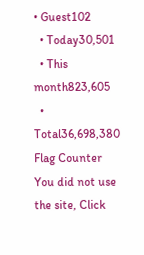• Guest102
  • Today30,501
  • This month823,605
  • Total36,698,380
Flag Counter
You did not use the site, Click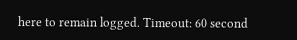here to remain logged. Timeout: 60 second